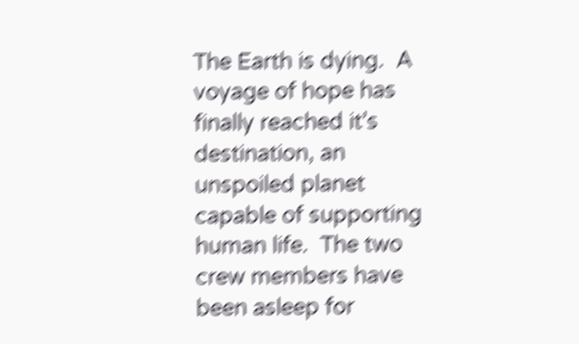The Earth is dying.  A voyage of hope has finally reached it’s destination, an unspoiled planet capable of supporting human life.  The two crew members have been asleep for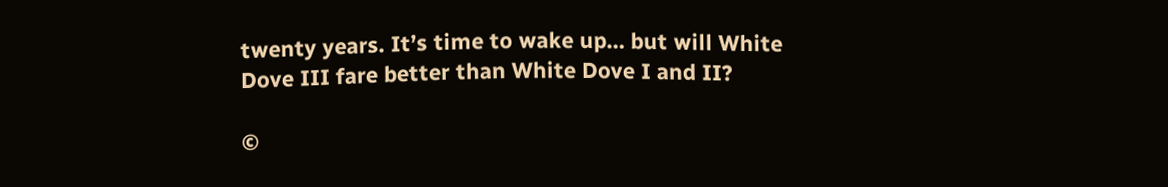twenty years. It’s time to wake up… but will White Dove III fare better than White Dove I and II?

©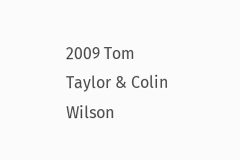2009 Tom Taylor & Colin Wilson